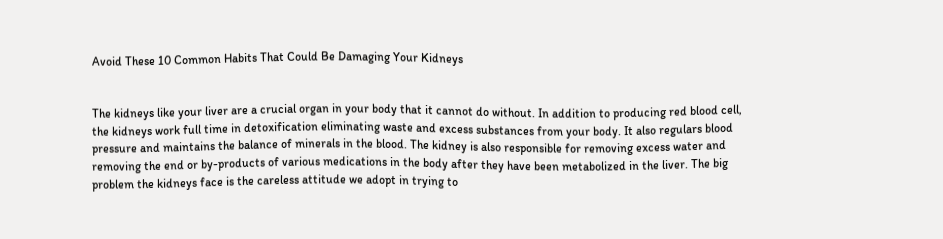Avoid These 10 Common Habits That Could Be Damaging Your Kidneys


The kidneys like your liver are a crucial organ in your body that it cannot do without. In addition to producing red blood cell, the kidneys work full time in detoxification eliminating waste and excess substances from your body. It also regulars blood pressure and maintains the balance of minerals in the blood. The kidney is also responsible for removing excess water and removing the end or by-products of various medications in the body after they have been metabolized in the liver. The big problem the kidneys face is the careless attitude we adopt in trying to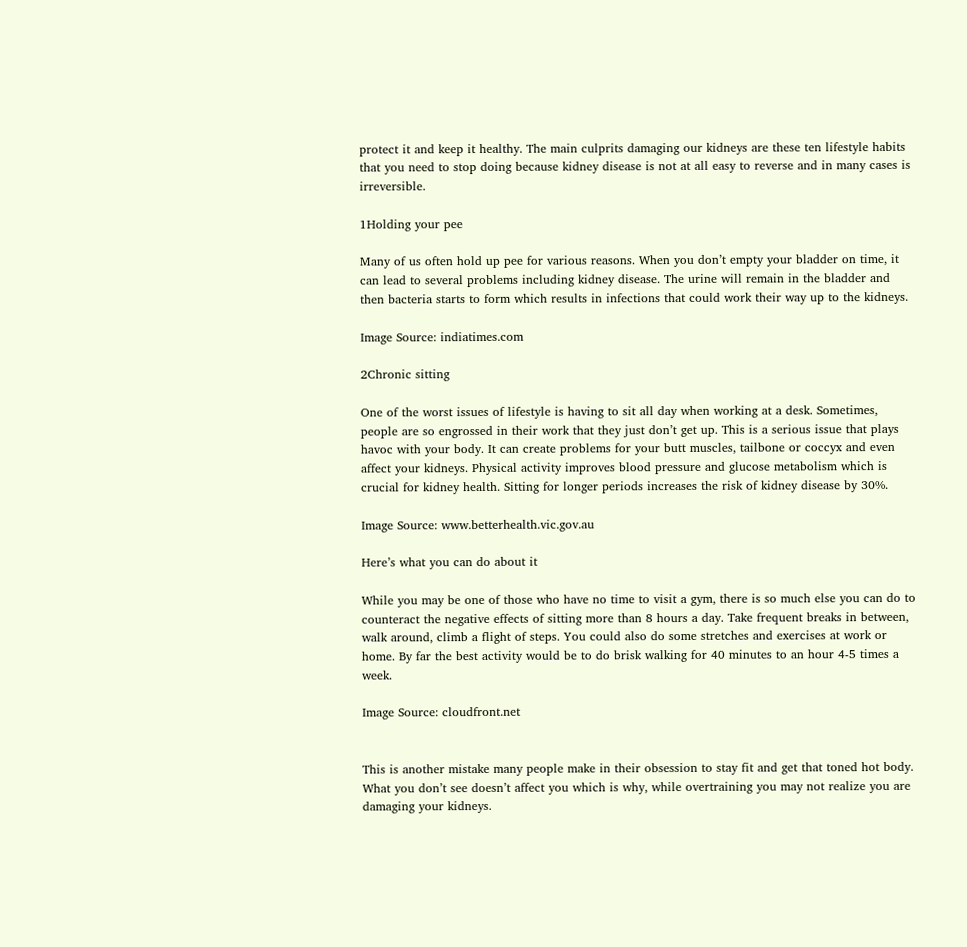protect it and keep it healthy. The main culprits damaging our kidneys are these ten lifestyle habits that you need to stop doing because kidney disease is not at all easy to reverse and in many cases is irreversible.

1Holding your pee

Many of us often hold up pee for various reasons. When you don’t empty your bladder on time, it can lead to several problems including kidney disease. The urine will remain in the bladder and then bacteria starts to form which results in infections that could work their way up to the kidneys.

Image Source: indiatimes.com

2Chronic sitting

One of the worst issues of lifestyle is having to sit all day when working at a desk. Sometimes, people are so engrossed in their work that they just don’t get up. This is a serious issue that plays havoc with your body. It can create problems for your butt muscles, tailbone or coccyx and even affect your kidneys. Physical activity improves blood pressure and glucose metabolism which is crucial for kidney health. Sitting for longer periods increases the risk of kidney disease by 30%.

Image Source: www.betterhealth.vic.gov.au

Here’s what you can do about it

While you may be one of those who have no time to visit a gym, there is so much else you can do to counteract the negative effects of sitting more than 8 hours a day. Take frequent breaks in between, walk around, climb a flight of steps. You could also do some stretches and exercises at work or home. By far the best activity would be to do brisk walking for 40 minutes to an hour 4-5 times a week.

Image Source: cloudfront.net


This is another mistake many people make in their obsession to stay fit and get that toned hot body. What you don’t see doesn’t affect you which is why, while overtraining you may not realize you are damaging your kidneys.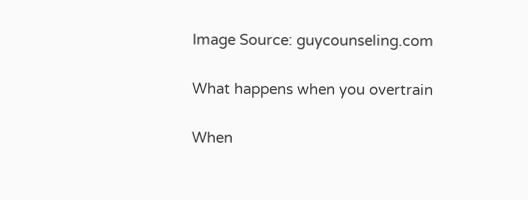Image Source: guycounseling.com

What happens when you overtrain

When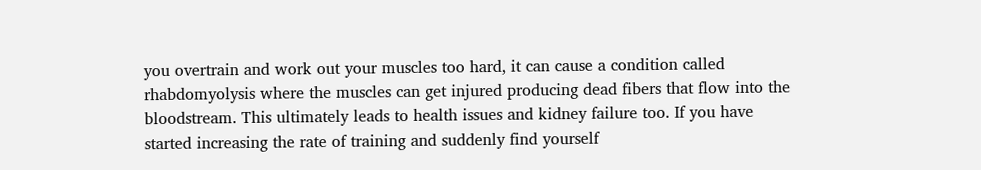you overtrain and work out your muscles too hard, it can cause a condition called rhabdomyolysis where the muscles can get injured producing dead fibers that flow into the bloodstream. This ultimately leads to health issues and kidney failure too. If you have started increasing the rate of training and suddenly find yourself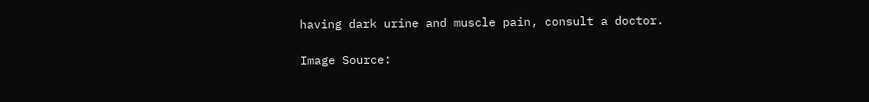having dark urine and muscle pain, consult a doctor.

Image Source: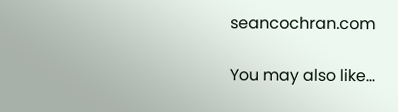seancochran.com

You may also like...